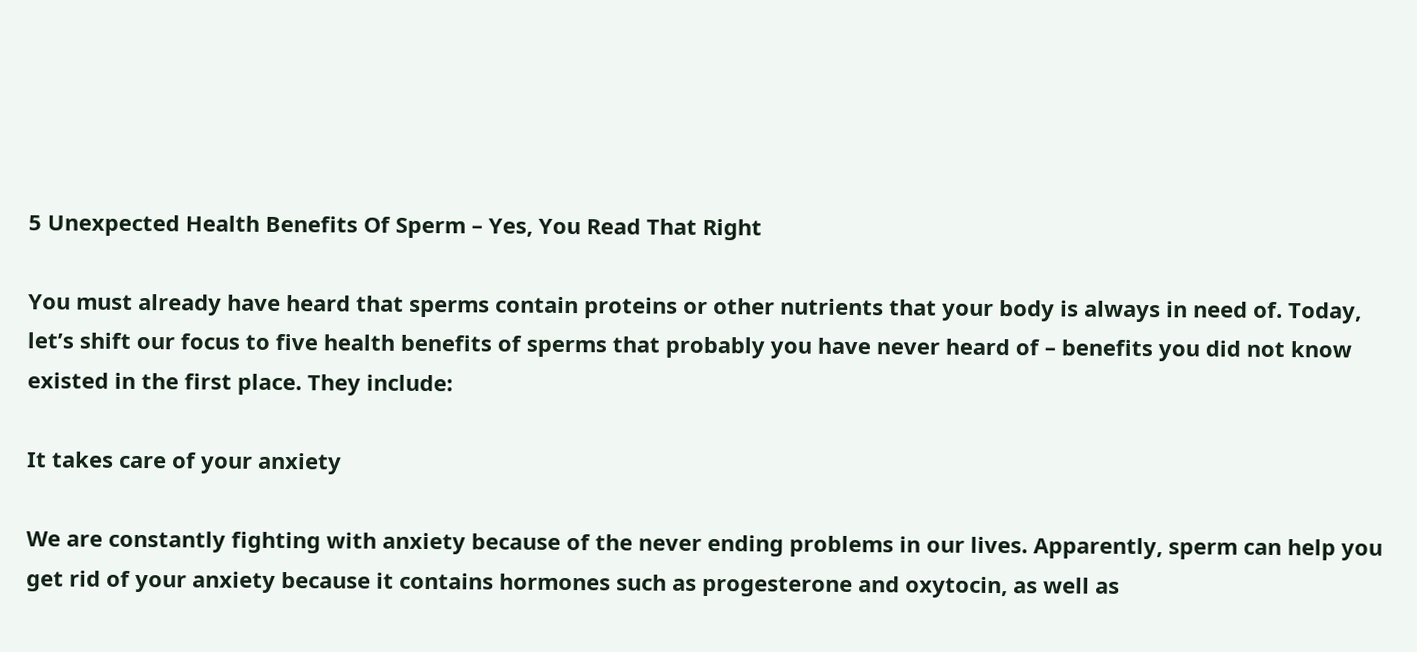5 Unexpected Health Benefits Of Sperm – Yes, You Read That Right

You must already have heard that sperms contain proteins or other nutrients that your body is always in need of. Today, let’s shift our focus to five health benefits of sperms that probably you have never heard of – benefits you did not know existed in the first place. They include:

It takes care of your anxiety

We are constantly fighting with anxiety because of the never ending problems in our lives. Apparently, sperm can help you get rid of your anxiety because it contains hormones such as progesterone and oxytocin, as well as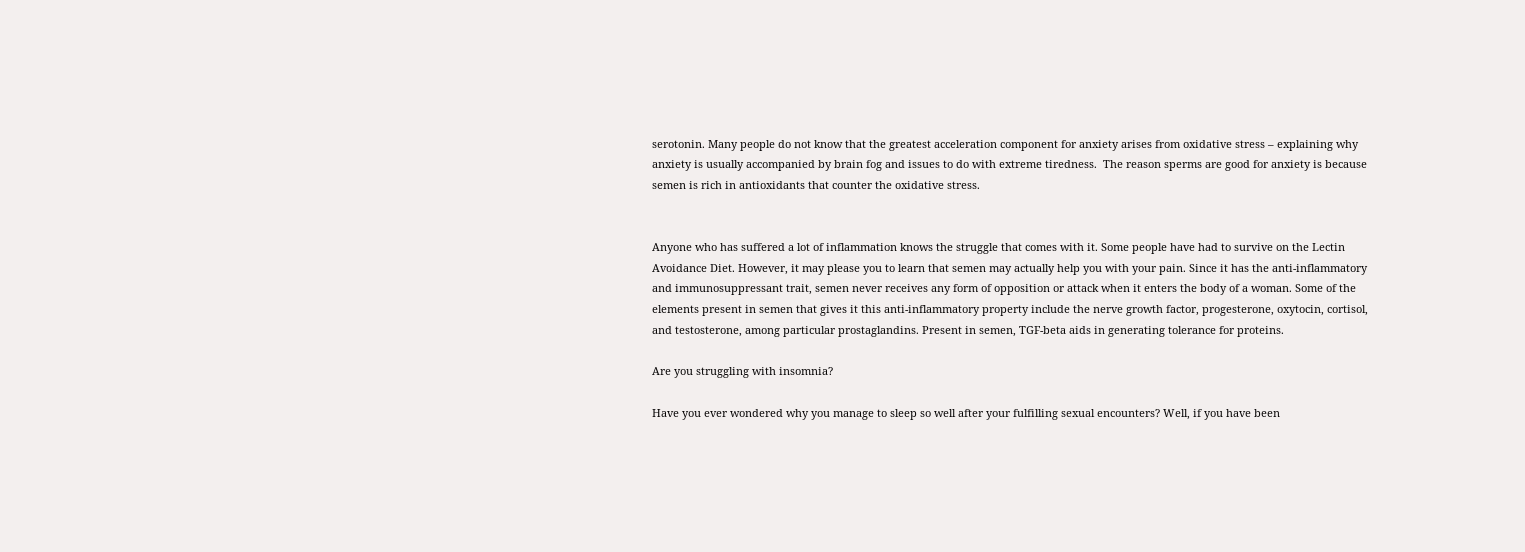serotonin. Many people do not know that the greatest acceleration component for anxiety arises from oxidative stress – explaining why anxiety is usually accompanied by brain fog and issues to do with extreme tiredness.  The reason sperms are good for anxiety is because semen is rich in antioxidants that counter the oxidative stress.


Anyone who has suffered a lot of inflammation knows the struggle that comes with it. Some people have had to survive on the Lectin Avoidance Diet. However, it may please you to learn that semen may actually help you with your pain. Since it has the anti-inflammatory and immunosuppressant trait, semen never receives any form of opposition or attack when it enters the body of a woman. Some of the elements present in semen that gives it this anti-inflammatory property include the nerve growth factor, progesterone, oxytocin, cortisol, and testosterone, among particular prostaglandins. Present in semen, TGF-beta aids in generating tolerance for proteins.

Are you struggling with insomnia?

Have you ever wondered why you manage to sleep so well after your fulfilling sexual encounters? Well, if you have been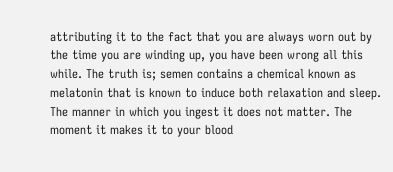attributing it to the fact that you are always worn out by the time you are winding up, you have been wrong all this while. The truth is; semen contains a chemical known as melatonin that is known to induce both relaxation and sleep. The manner in which you ingest it does not matter. The moment it makes it to your blood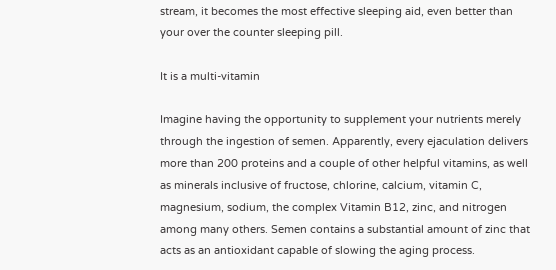stream, it becomes the most effective sleeping aid, even better than your over the counter sleeping pill.

It is a multi-vitamin

Imagine having the opportunity to supplement your nutrients merely through the ingestion of semen. Apparently, every ejaculation delivers more than 200 proteins and a couple of other helpful vitamins, as well as minerals inclusive of fructose, chlorine, calcium, vitamin C, magnesium, sodium, the complex Vitamin B12, zinc, and nitrogen among many others. Semen contains a substantial amount of zinc that acts as an antioxidant capable of slowing the aging process.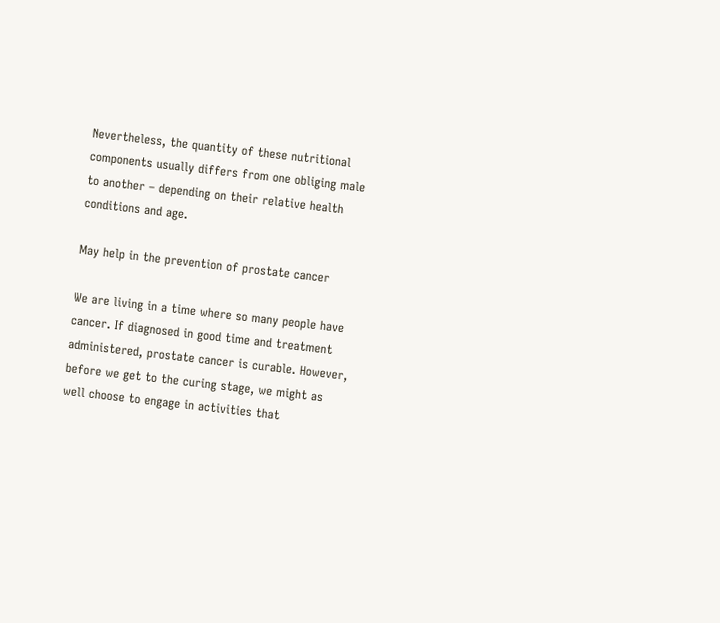Nevertheless, the quantity of these nutritional components usually differs from one obliging male to another – depending on their relative health conditions and age.

May help in the prevention of prostate cancer

We are living in a time where so many people have cancer. If diagnosed in good time and treatment administered, prostate cancer is curable. However, before we get to the curing stage, we might as well choose to engage in activities that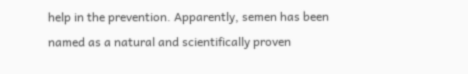help in the prevention. Apparently, semen has been named as a natural and scientifically proven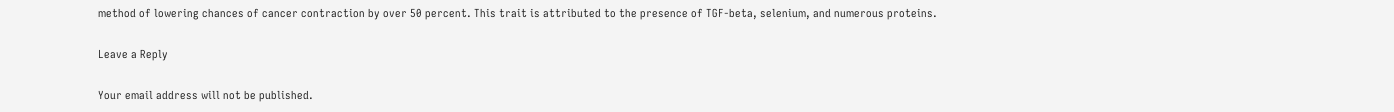method of lowering chances of cancer contraction by over 50 percent. This trait is attributed to the presence of TGF-beta, selenium, and numerous proteins.

Leave a Reply

Your email address will not be published.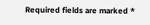Required fields are marked *